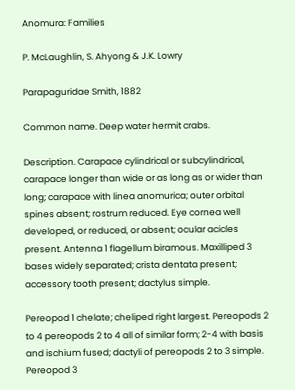Anomura: Families

P. McLaughlin, S. Ahyong & J.K. Lowry

Parapaguridae Smith, 1882

Common name. Deep water hermit crabs.

Description. Carapace cylindrical or subcylindrical, carapace longer than wide or as long as or wider than long; carapace with linea anomurica; outer orbital spines absent; rostrum reduced. Eye cornea well developed, or reduced, or absent; ocular acicles present. Antenna 1 flagellum biramous. Maxilliped 3 bases widely separated; crista dentata present; accessory tooth present; dactylus simple.

Pereopod 1 chelate; cheliped right largest. Pereopods 2 to 4 pereopods 2 to 4 all of similar form; 2-4 with basis and ischium fused; dactyli of pereopods 2 to 3 simple. Pereopod 3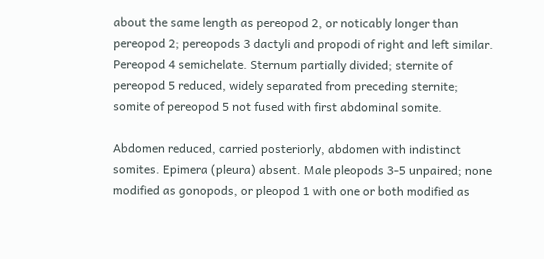about the same length as pereopod 2, or noticably longer than pereopod 2; pereopods 3 dactyli and propodi of right and left similar. Pereopod 4 semichelate. Sternum partially divided; sternite of pereopod 5 reduced, widely separated from preceding sternite; somite of pereopod 5 not fused with first abdominal somite.

Abdomen reduced, carried posteriorly, abdomen with indistinct somites. Epimera (pleura) absent. Male pleopods 3-5 unpaired; none modified as gonopods, or pleopod 1 with one or both modified as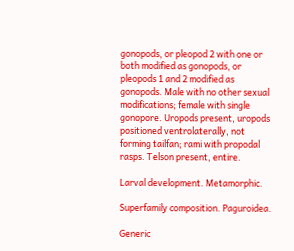gonopods, or pleopod 2 with one or both modified as gonopods, or pleopods 1 and 2 modified as gonopods. Male with no other sexual modifications; female with single gonopore. Uropods present, uropods positioned ventrolaterally, not forming tailfan; rami with propodal rasps. Telson present, entire.

Larval development. Metamorphic.

Superfamily composition. Paguroidea.

Generic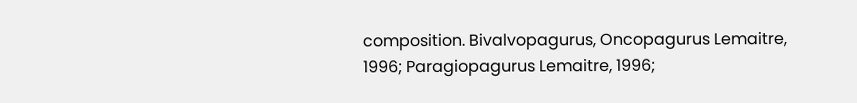composition. Bivalvopagurus, Oncopagurus Lemaitre, 1996; Paragiopagurus Lemaitre, 1996;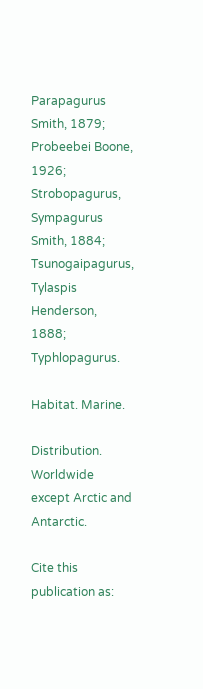Parapagurus Smith, 1879; Probeebei Boone, 1926; Strobopagurus, Sympagurus Smith, 1884; Tsunogaipagurus, Tylaspis Henderson, 1888; Typhlopagurus.

Habitat. Marine.

Distribution. Worldwide except Arctic and Antarctic.

Cite this publication as: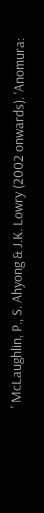' McLaughlin, P., S. Ahyong & J.K. Lowry (2002 onwards). 'Anomura: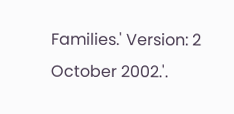Families.' Version: 2 October 2002.'.